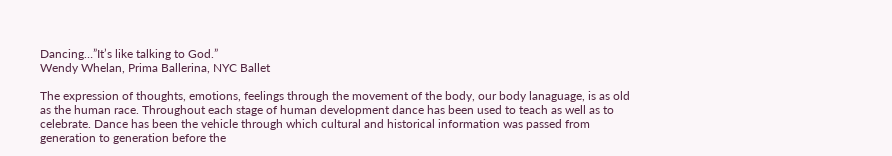Dancing…”It’s like talking to God.”
Wendy Whelan, Prima Ballerina, NYC Ballet

The expression of thoughts, emotions, feelings through the movement of the body, our body lanaguage, is as old as the human race. Throughout each stage of human development dance has been used to teach as well as to celebrate. Dance has been the vehicle through which cultural and historical information was passed from generation to generation before the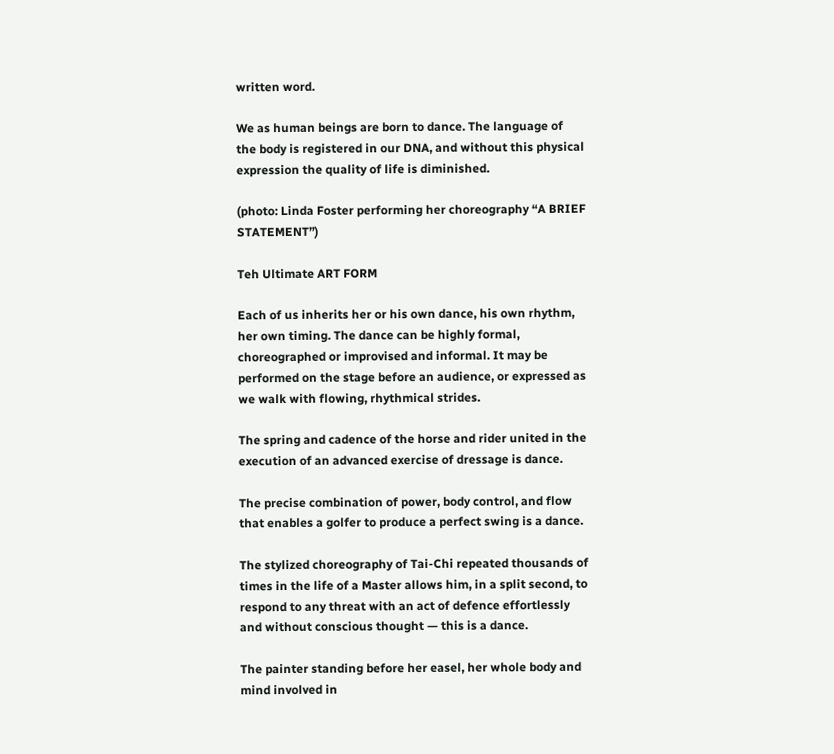written word.

We as human beings are born to dance. The language of the body is registered in our DNA, and without this physical expression the quality of life is diminished.

(photo: Linda Foster performing her choreography “A BRIEF STATEMENT”)

Teh Ultimate ART FORM

Each of us inherits her or his own dance, his own rhythm, her own timing. The dance can be highly formal, choreographed or improvised and informal. It may be performed on the stage before an audience, or expressed as we walk with flowing, rhythmical strides.

The spring and cadence of the horse and rider united in the execution of an advanced exercise of dressage is dance.

The precise combination of power, body control, and flow that enables a golfer to produce a perfect swing is a dance.

The stylized choreography of Tai-Chi repeated thousands of times in the life of a Master allows him, in a split second, to respond to any threat with an act of defence effortlessly and without conscious thought — this is a dance.

The painter standing before her easel, her whole body and mind involved in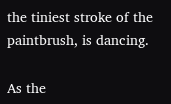the tiniest stroke of the paintbrush, is dancing.

As the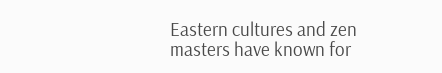Eastern cultures and zen masters have known for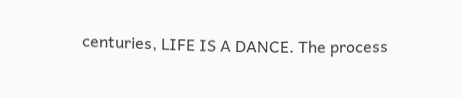centuries, LIFE IS A DANCE. The process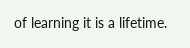of learning it is a lifetime.